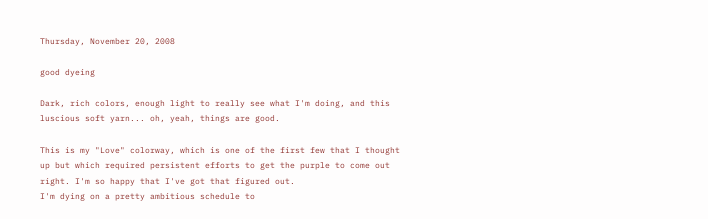Thursday, November 20, 2008

good dyeing

Dark, rich colors, enough light to really see what I'm doing, and this luscious soft yarn... oh, yeah, things are good.

This is my "Love" colorway, which is one of the first few that I thought up but which required persistent efforts to get the purple to come out right. I'm so happy that I've got that figured out.
I'm dying on a pretty ambitious schedule to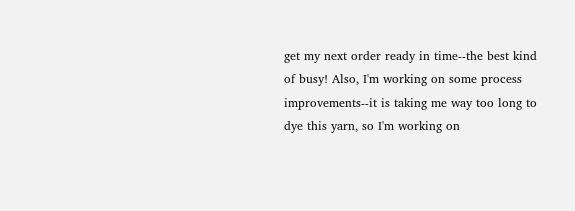get my next order ready in time--the best kind of busy! Also, I'm working on some process improvements--it is taking me way too long to dye this yarn, so I'm working on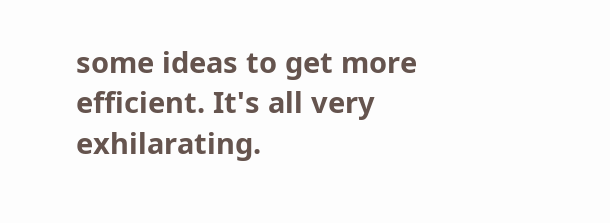some ideas to get more efficient. It's all very exhilarating.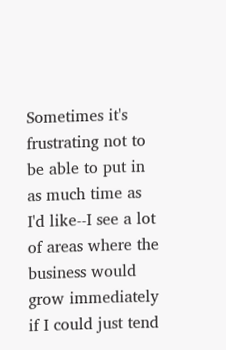Sometimes it's frustrating not to be able to put in as much time as I'd like--I see a lot of areas where the business would grow immediately if I could just tend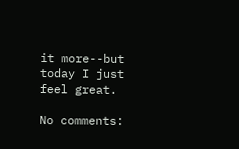it more--but today I just feel great.

No comments: